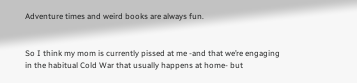Adventure times and weird books are always fun.


So I think my mom is currently pissed at me -and that we’re engaging in the habitual Cold War that usually happens at home- but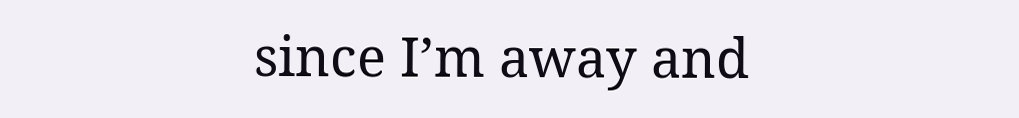since I’m away and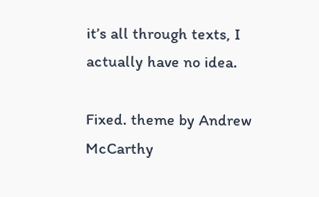it’s all through texts, I actually have no idea.

Fixed. theme by Andrew McCarthy